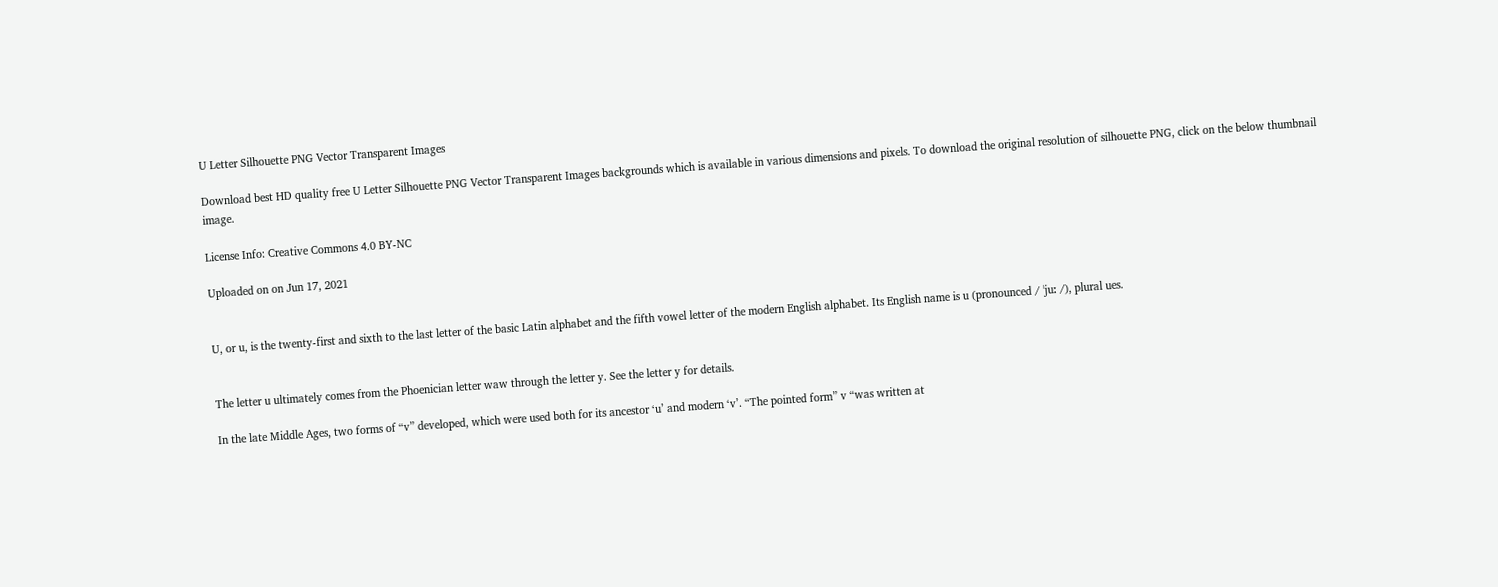U Letter Silhouette PNG Vector Transparent Images

Download best HD quality free U Letter Silhouette PNG Vector Transparent Images backgrounds which is available in various dimensions and pixels. To download the original resolution of silhouette PNG, click on the below thumbnail image.

License Info: Creative Commons 4.0 BY-NC

Uploaded on on Jun 17, 2021


U, or u, is the twenty-first and sixth to the last letter of the basic Latin alphabet and the fifth vowel letter of the modern English alphabet. Its English name is u (pronounced / ˈjuː /), plural ues.


The letter u ultimately comes from the Phoenician letter waw through the letter y. See the letter y for details.

In the late Middle Ages, two forms of “v” developed, which were used both for its ancestor ‘u’ and modern ‘v’. “The pointed form” v “was written at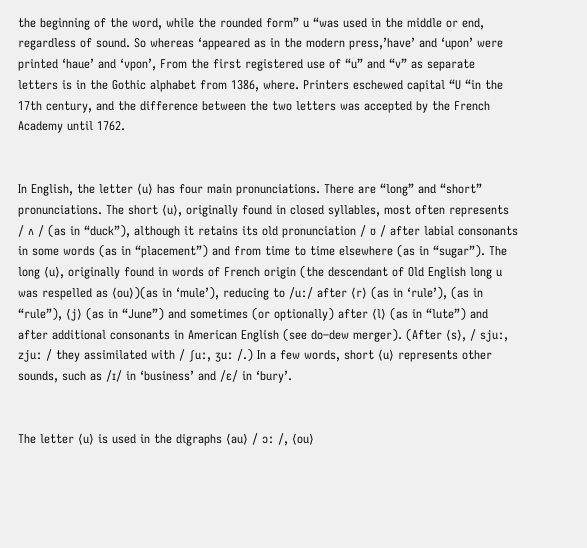the beginning of the word, while the rounded form” u “was used in the middle or end, regardless of sound. So whereas ‘appeared as in the modern press,’have’ and ‘upon’ were printed ‘haue’ and ‘vpon’, From the first registered use of “u” and “v” as separate letters is in the Gothic alphabet from 1386, where. Printers eschewed capital “U “in the 17th century, and the difference between the two letters was accepted by the French Academy until 1762.


In English, the letter ⟨u⟩ has four main pronunciations. There are “long” and “short” pronunciations. The short ⟨u⟩, originally found in closed syllables, most often represents / ʌ / (as in “duck”), although it retains its old pronunciation / ʊ / after labial consonants in some words (as in “placement”) and from time to time elsewhere (as in “sugar”). The long ⟨u⟩, originally found in words of French origin (the descendant of Old English long u was respelled as ⟨ou⟩)(as in ‘mule’), reducing to /uː/ after ⟨r⟩ (as in ‘rule’), (as in “rule”), ⟨j⟩ (as in “June”) and sometimes (or optionally) after ⟨l⟩ (as in “lute”) and after additional consonants in American English (see do–dew merger). (After ⟨s⟩, / sjuː, zjuː / they assimilated with / ʃuː, ʒuː /.) In a few words, short ⟨u⟩ represents other sounds, such as /ɪ/ in ‘business’ and /ɛ/ in ‘bury’.


The letter ⟨u⟩ is used in the digraphs ⟨au⟩ / ɔː /, ⟨ou⟩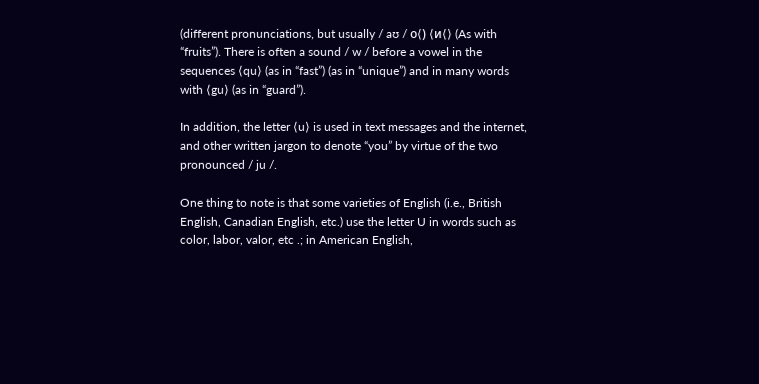(different pronunciations, but usually / aʊ / о⟨) ⟨и⟨⟩ (As with “fruits”). There is often a sound / w / before a vowel in the sequences ⟨qu⟩ (as in “fast”) (as in “unique”) and in many words with ⟨gu⟩ (as in “guard”).

In addition, the letter ⟨u⟩ is used in text messages and the internet, and other written jargon to denote “you” by virtue of the two pronounced / ju /.

One thing to note is that some varieties of English (i.e., British English, Canadian English, etc.) use the letter U in words such as color, labor, valor, etc .; in American English,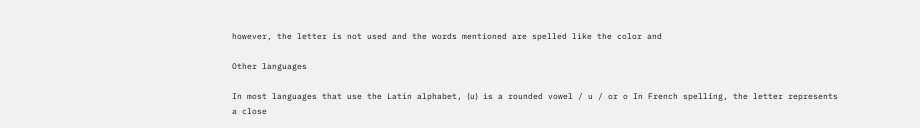however, the letter is not used and the words mentioned are spelled like the color and

Other languages

In most languages that use the Latin alphabet, ⟨u⟩ is a rounded vowel / u / or o In French spelling, the letter represents a close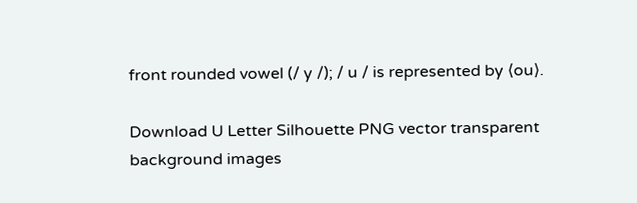front rounded vowel (/ y /); / u / is represented by ⟨ou⟩.

Download U Letter Silhouette PNG vector transparent background images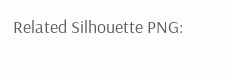Related Silhouette PNG: